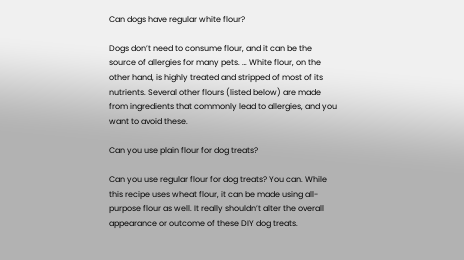Can dogs have regular white flour?

Dogs don’t need to consume flour, and it can be the source of allergies for many pets. … White flour, on the other hand, is highly treated and stripped of most of its nutrients. Several other flours (listed below) are made from ingredients that commonly lead to allergies, and you want to avoid these.

Can you use plain flour for dog treats?

Can you use regular flour for dog treats? You can. While this recipe uses wheat flour, it can be made using all-purpose flour as well. It really shouldn’t alter the overall appearance or outcome of these DIY dog treats.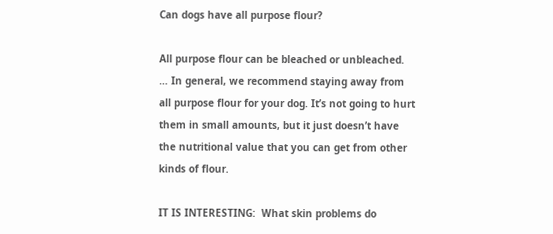Can dogs have all purpose flour?

All purpose flour can be bleached or unbleached. … In general, we recommend staying away from all purpose flour for your dog. It’s not going to hurt them in small amounts, but it just doesn’t have the nutritional value that you can get from other kinds of flour.

IT IS INTERESTING:  What skin problems do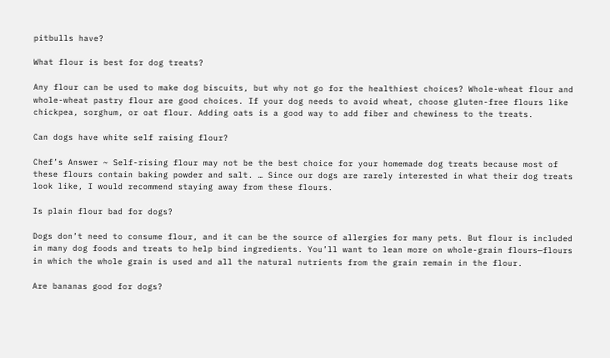pitbulls have?

What flour is best for dog treats?

Any flour can be used to make dog biscuits, but why not go for the healthiest choices? Whole-wheat flour and whole-wheat pastry flour are good choices. If your dog needs to avoid wheat, choose gluten-free flours like chickpea, sorghum, or oat flour. Adding oats is a good way to add fiber and chewiness to the treats.

Can dogs have white self raising flour?

Chef’s Answer ~ Self-rising flour may not be the best choice for your homemade dog treats because most of these flours contain baking powder and salt. … Since our dogs are rarely interested in what their dog treats look like, I would recommend staying away from these flours.

Is plain flour bad for dogs?

Dogs don’t need to consume flour, and it can be the source of allergies for many pets. But flour is included in many dog foods and treats to help bind ingredients. You’ll want to lean more on whole-grain flours—flours in which the whole grain is used and all the natural nutrients from the grain remain in the flour.

Are bananas good for dogs?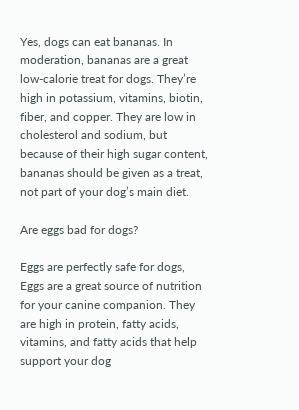Yes, dogs can eat bananas. In moderation, bananas are a great low-calorie treat for dogs. They’re high in potassium, vitamins, biotin, fiber, and copper. They are low in cholesterol and sodium, but because of their high sugar content, bananas should be given as a treat, not part of your dog’s main diet.

Are eggs bad for dogs?

Eggs are perfectly safe for dogs, Eggs are a great source of nutrition for your canine companion. They are high in protein, fatty acids, vitamins, and fatty acids that help support your dog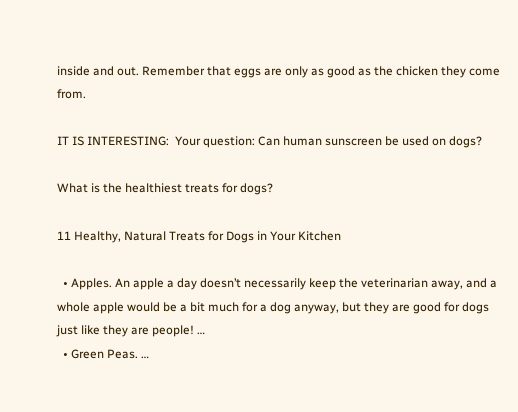inside and out. Remember that eggs are only as good as the chicken they come from.

IT IS INTERESTING:  Your question: Can human sunscreen be used on dogs?

What is the healthiest treats for dogs?

11 Healthy, Natural Treats for Dogs in Your Kitchen

  • Apples. An apple a day doesn’t necessarily keep the veterinarian away, and a whole apple would be a bit much for a dog anyway, but they are good for dogs just like they are people! …
  • Green Peas. …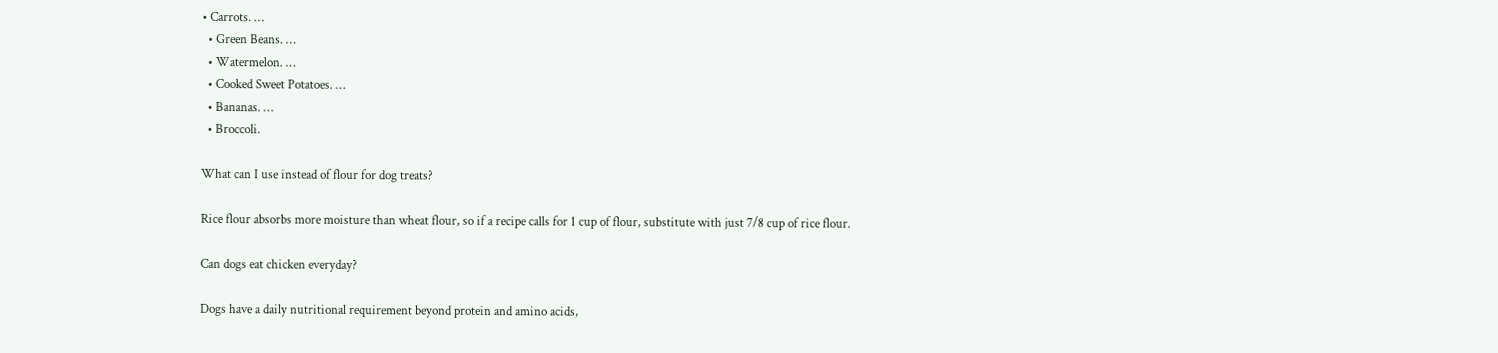• Carrots. …
  • Green Beans. …
  • Watermelon. …
  • Cooked Sweet Potatoes. …
  • Bananas. …
  • Broccoli.

What can I use instead of flour for dog treats?

Rice flour absorbs more moisture than wheat flour, so if a recipe calls for 1 cup of flour, substitute with just 7/8 cup of rice flour.

Can dogs eat chicken everyday?

Dogs have a daily nutritional requirement beyond protein and amino acids,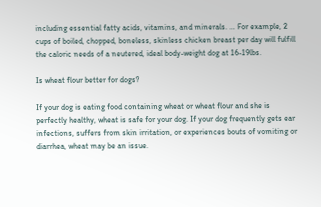including essential fatty acids, vitamins, and minerals. … For example, 2 cups of boiled, chopped, boneless, skinless chicken breast per day will fulfill the caloric needs of a neutered, ideal body-weight dog at 16-19lbs.

Is wheat flour better for dogs?

If your dog is eating food containing wheat or wheat flour and she is perfectly healthy, wheat is safe for your dog. If your dog frequently gets ear infections, suffers from skin irritation, or experiences bouts of vomiting or diarrhea, wheat may be an issue.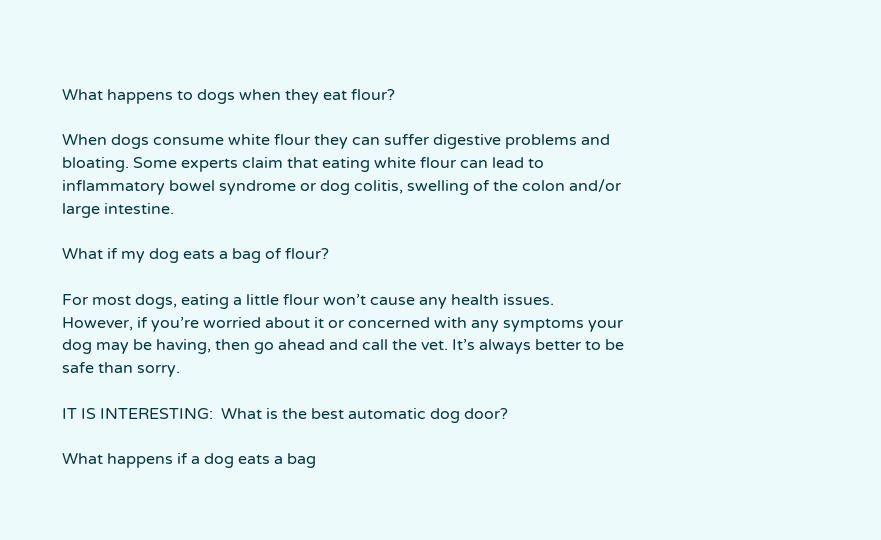What happens to dogs when they eat flour?

When dogs consume white flour they can suffer digestive problems and bloating. Some experts claim that eating white flour can lead to inflammatory bowel syndrome or dog colitis, swelling of the colon and/or large intestine.

What if my dog eats a bag of flour?

For most dogs, eating a little flour won’t cause any health issues. However, if you’re worried about it or concerned with any symptoms your dog may be having, then go ahead and call the vet. It’s always better to be safe than sorry.

IT IS INTERESTING:  What is the best automatic dog door?

What happens if a dog eats a bag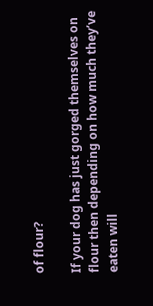of flour?

If your dog has just gorged themselves on flour then depending on how much they’ve eaten will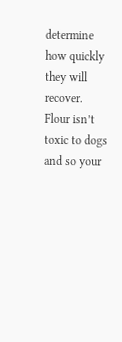determine how quickly they will recover. Flour isn’t toxic to dogs and so your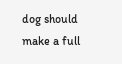dog should make a full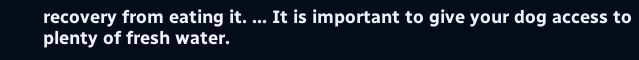recovery from eating it. … It is important to give your dog access to plenty of fresh water.